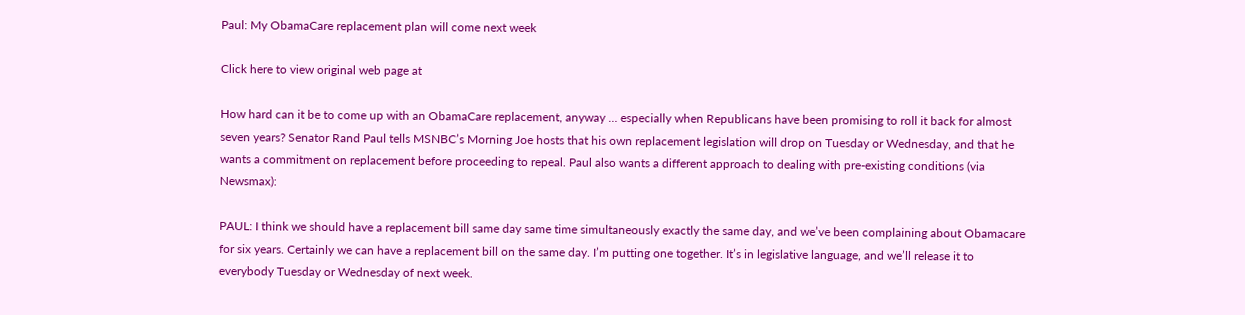Paul: My ObamaCare replacement plan will come next week

Click here to view original web page at

How hard can it be to come up with an ObamaCare replacement, anyway … especially when Republicans have been promising to roll it back for almost seven years? Senator Rand Paul tells MSNBC’s Morning Joe hosts that his own replacement legislation will drop on Tuesday or Wednesday, and that he wants a commitment on replacement before proceeding to repeal. Paul also wants a different approach to dealing with pre-existing conditions (via Newsmax):

PAUL: I think we should have a replacement bill same day same time simultaneously exactly the same day, and we’ve been complaining about Obamacare for six years. Certainly we can have a replacement bill on the same day. I’m putting one together. It’s in legislative language, and we’ll release it to everybody Tuesday or Wednesday of next week.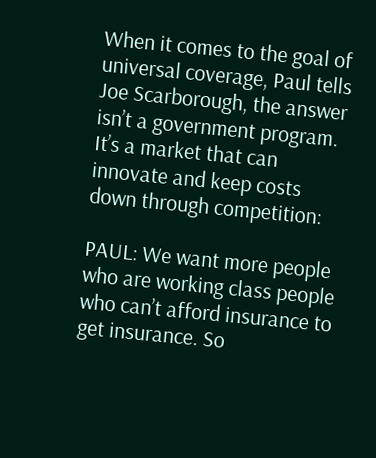When it comes to the goal of universal coverage, Paul tells Joe Scarborough, the answer isn’t a government program. It’s a market that can innovate and keep costs down through competition:

PAUL: We want more people who are working class people who can’t afford insurance to get insurance. So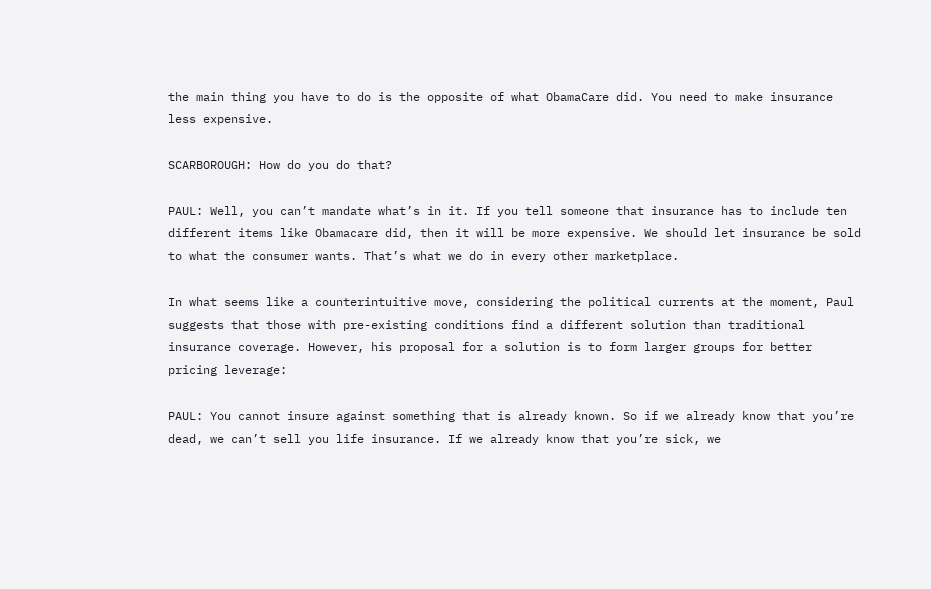the main thing you have to do is the opposite of what ObamaCare did. You need to make insurance less expensive.

SCARBOROUGH: How do you do that?

PAUL: Well, you can’t mandate what’s in it. If you tell someone that insurance has to include ten different items like Obamacare did, then it will be more expensive. We should let insurance be sold to what the consumer wants. That’s what we do in every other marketplace.

In what seems like a counterintuitive move, considering the political currents at the moment, Paul suggests that those with pre-existing conditions find a different solution than traditional insurance coverage. However, his proposal for a solution is to form larger groups for better pricing leverage:

PAUL: You cannot insure against something that is already known. So if we already know that you’re dead, we can’t sell you life insurance. If we already know that you’re sick, we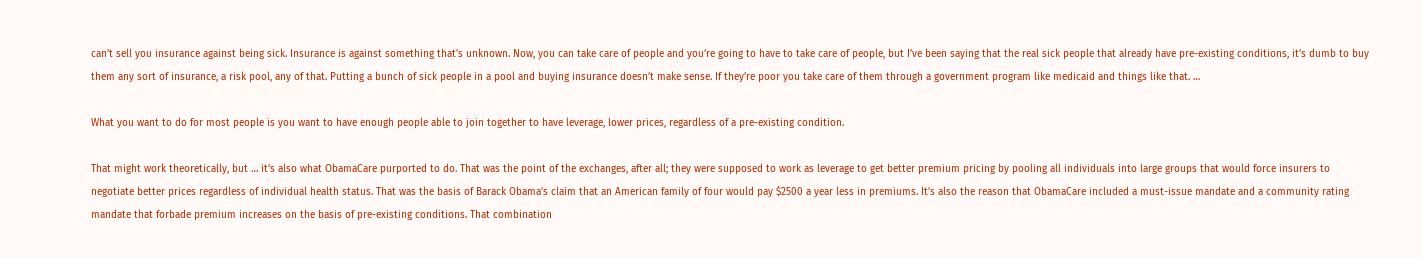can’t sell you insurance against being sick. Insurance is against something that’s unknown. Now, you can take care of people and you’re going to have to take care of people, but I’ve been saying that the real sick people that already have pre-existing conditions, it’s dumb to buy them any sort of insurance, a risk pool, any of that. Putting a bunch of sick people in a pool and buying insurance doesn’t make sense. If they’re poor you take care of them through a government program like medicaid and things like that. …

What you want to do for most people is you want to have enough people able to join together to have leverage, lower prices, regardless of a pre-existing condition.

That might work theoretically, but … it’s also what ObamaCare purported to do. That was the point of the exchanges, after all; they were supposed to work as leverage to get better premium pricing by pooling all individuals into large groups that would force insurers to negotiate better prices regardless of individual health status. That was the basis of Barack Obama’s claim that an American family of four would pay $2500 a year less in premiums. It’s also the reason that ObamaCare included a must-issue mandate and a community rating mandate that forbade premium increases on the basis of pre-existing conditions. That combination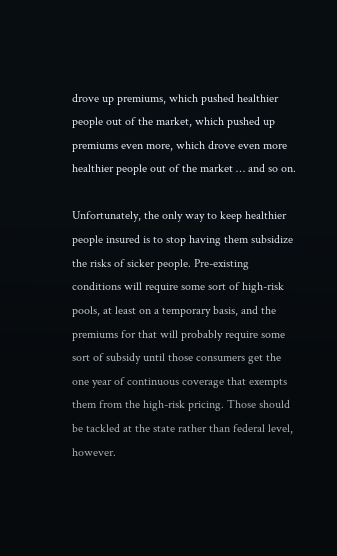drove up premiums, which pushed healthier people out of the market, which pushed up premiums even more, which drove even more healthier people out of the market … and so on.

Unfortunately, the only way to keep healthier people insured is to stop having them subsidize the risks of sicker people. Pre-existing conditions will require some sort of high-risk pools, at least on a temporary basis, and the premiums for that will probably require some sort of subsidy until those consumers get the one year of continuous coverage that exempts them from the high-risk pricing. Those should be tackled at the state rather than federal level, however.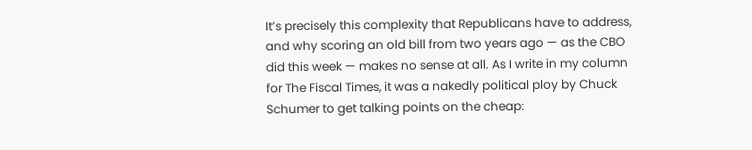It’s precisely this complexity that Republicans have to address, and why scoring an old bill from two years ago — as the CBO did this week — makes no sense at all. As I write in my column for The Fiscal Times, it was a nakedly political ploy by Chuck Schumer to get talking points on the cheap: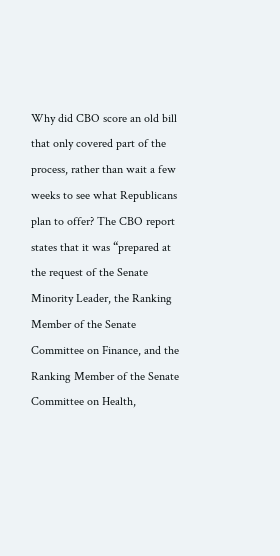Why did CBO score an old bill that only covered part of the process, rather than wait a few weeks to see what Republicans plan to offer? The CBO report states that it was “prepared at the request of the Senate Minority Leader, the Ranking Member of the Senate Committee on Finance, and the Ranking Member of the Senate Committee on Health,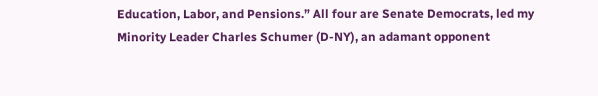Education, Labor, and Pensions.” All four are Senate Democrats, led my Minority Leader Charles Schumer (D-NY), an adamant opponent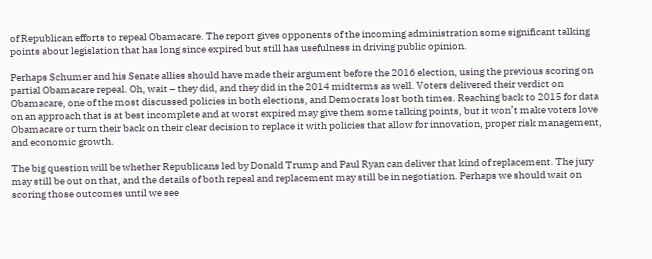of Republican efforts to repeal Obamacare. The report gives opponents of the incoming administration some significant talking points about legislation that has long since expired but still has usefulness in driving public opinion.

Perhaps Schumer and his Senate allies should have made their argument before the 2016 election, using the previous scoring on partial Obamacare repeal. Oh, wait – they did, and they did in the 2014 midterms as well. Voters delivered their verdict on Obamacare, one of the most discussed policies in both elections, and Democrats lost both times. Reaching back to 2015 for data on an approach that is at best incomplete and at worst expired may give them some talking points, but it won’t make voters love Obamacare or turn their back on their clear decision to replace it with policies that allow for innovation, proper risk management, and economic growth.

The big question will be whether Republicans led by Donald Trump and Paul Ryan can deliver that kind of replacement. The jury may still be out on that, and the details of both repeal and replacement may still be in negotiation. Perhaps we should wait on scoring those outcomes until we see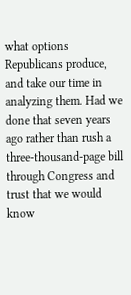what options Republicans produce, and take our time in analyzing them. Had we done that seven years ago rather than rush a three-thousand-page bill through Congress and trust that we would know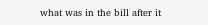what was in the bill after it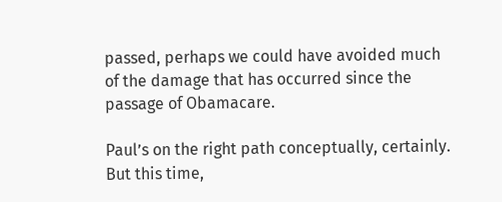passed, perhaps we could have avoided much of the damage that has occurred since the passage of Obamacare.

Paul’s on the right path conceptually, certainly. But this time,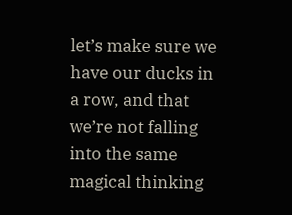let’s make sure we have our ducks in a row, and that we’re not falling into the same magical thinking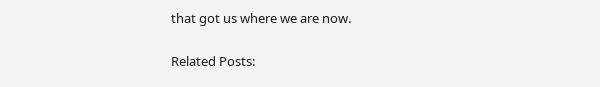that got us where we are now.

Related Posts: